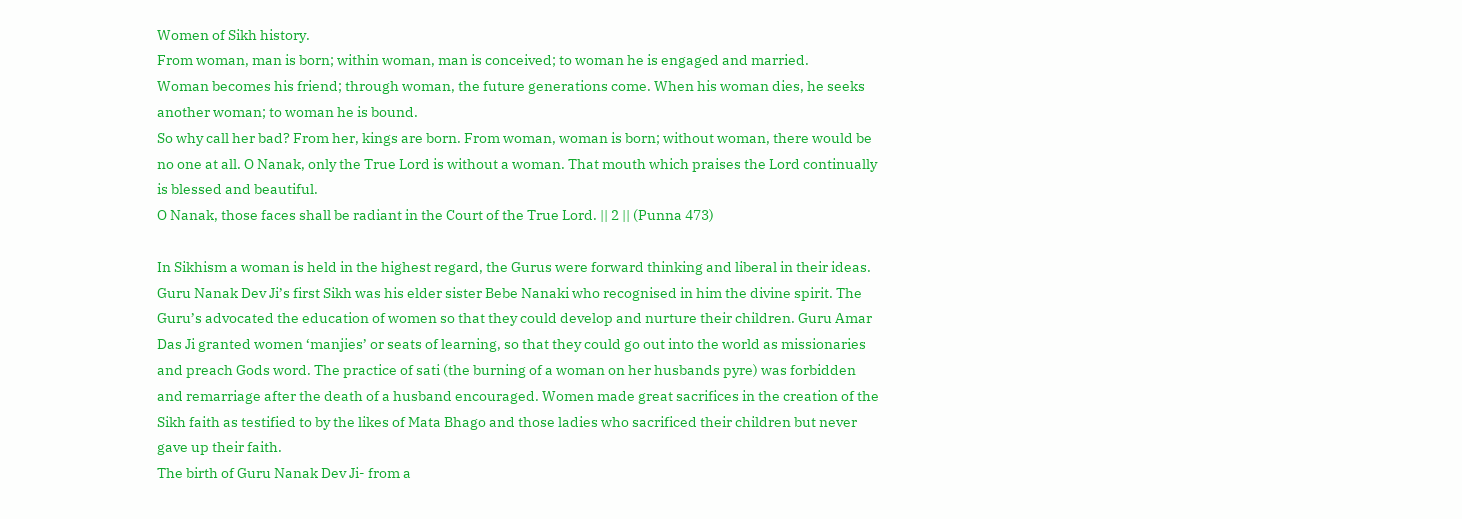Women of Sikh history.
From woman, man is born; within woman, man is conceived; to woman he is engaged and married.
Woman becomes his friend; through woman, the future generations come. When his woman dies, he seeks another woman; to woman he is bound.
So why call her bad? From her, kings are born. From woman, woman is born; without woman, there would be no one at all. O Nanak, only the True Lord is without a woman. That mouth which praises the Lord continually is blessed and beautiful.
O Nanak, those faces shall be radiant in the Court of the True Lord. || 2 || (Punna 473)

In Sikhism a woman is held in the highest regard, the Gurus were forward thinking and liberal in their ideas. Guru Nanak Dev Ji’s first Sikh was his elder sister Bebe Nanaki who recognised in him the divine spirit. The Guru’s advocated the education of women so that they could develop and nurture their children. Guru Amar Das Ji granted women ‘manjies’ or seats of learning, so that they could go out into the world as missionaries and preach Gods word. The practice of sati (the burning of a woman on her husbands pyre) was forbidden and remarriage after the death of a husband encouraged. Women made great sacrifices in the creation of the Sikh faith as testified to by the likes of Mata Bhago and those ladies who sacrificed their children but never gave up their faith.
The birth of Guru Nanak Dev Ji- from a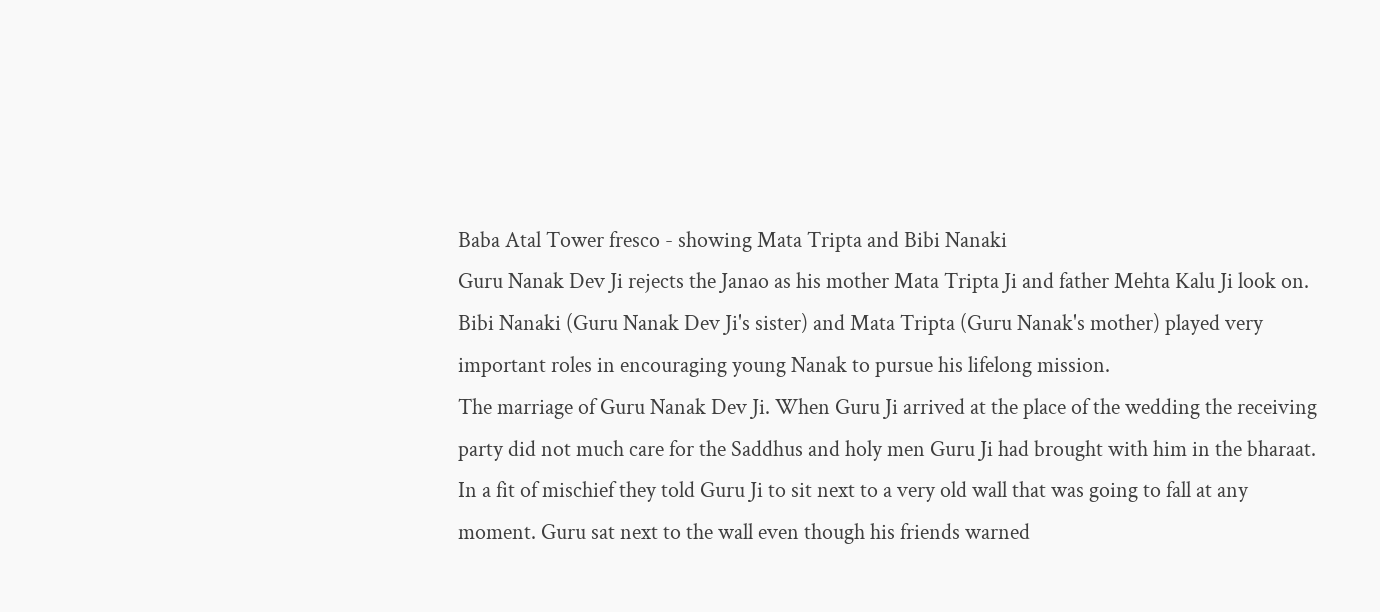Baba Atal Tower fresco - showing Mata Tripta and Bibi Nanaki
Guru Nanak Dev Ji rejects the Janao as his mother Mata Tripta Ji and father Mehta Kalu Ji look on.
Bibi Nanaki (Guru Nanak Dev Ji's sister) and Mata Tripta (Guru Nanak's mother) played very important roles in encouraging young Nanak to pursue his lifelong mission.
The marriage of Guru Nanak Dev Ji. When Guru Ji arrived at the place of the wedding the receiving party did not much care for the Saddhus and holy men Guru Ji had brought with him in the bharaat. In a fit of mischief they told Guru Ji to sit next to a very old wall that was going to fall at any moment. Guru sat next to the wall even though his friends warned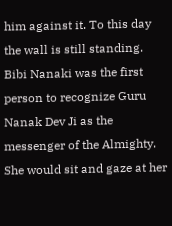him against it. To this day the wall is still standing.
Bibi Nanaki was the first person to recognize Guru Nanak Dev Ji as the messenger of the Almighty. She would sit and gaze at her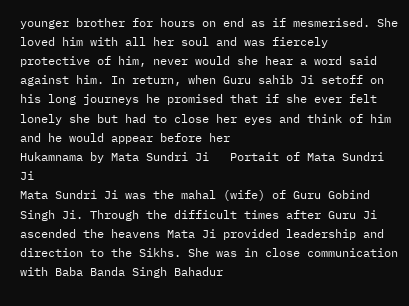younger brother for hours on end as if mesmerised. She loved him with all her soul and was fiercely protective of him, never would she hear a word said against him. In return, when Guru sahib Ji setoff on his long journeys he promised that if she ever felt lonely she but had to close her eyes and think of him and he would appear before her
Hukamnama by Mata Sundri Ji   Portait of Mata Sundri Ji
Mata Sundri Ji was the mahal (wife) of Guru Gobind Singh Ji. Through the difficult times after Guru Ji ascended the heavens Mata Ji provided leadership and direction to the Sikhs. She was in close communication with Baba Banda Singh Bahadur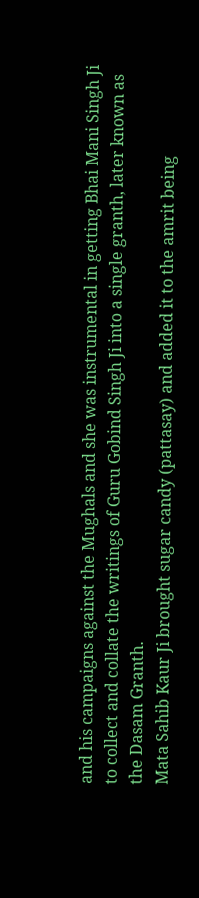and his campaigns against the Mughals and she was instrumental in getting Bhai Mani Singh Ji to collect and collate the writings of Guru Gobind Singh Ji into a single granth, later known as the Dasam Granth.
Mata Sahib Kaur Ji brought sugar candy (pattasay) and added it to the amrit being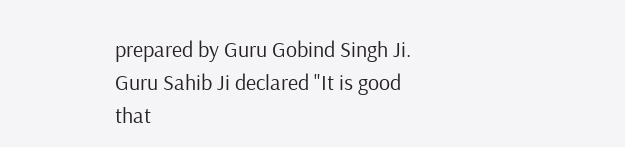prepared by Guru Gobind Singh Ji. Guru Sahib Ji declared "It is good that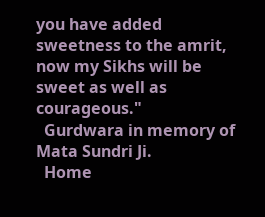you have added sweetness to the amrit, now my Sikhs will be sweet as well as courageous."
  Gurdwara in memory of Mata Sundri Ji.
  Home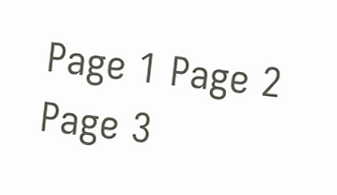Page 1 Page 2 Page 3